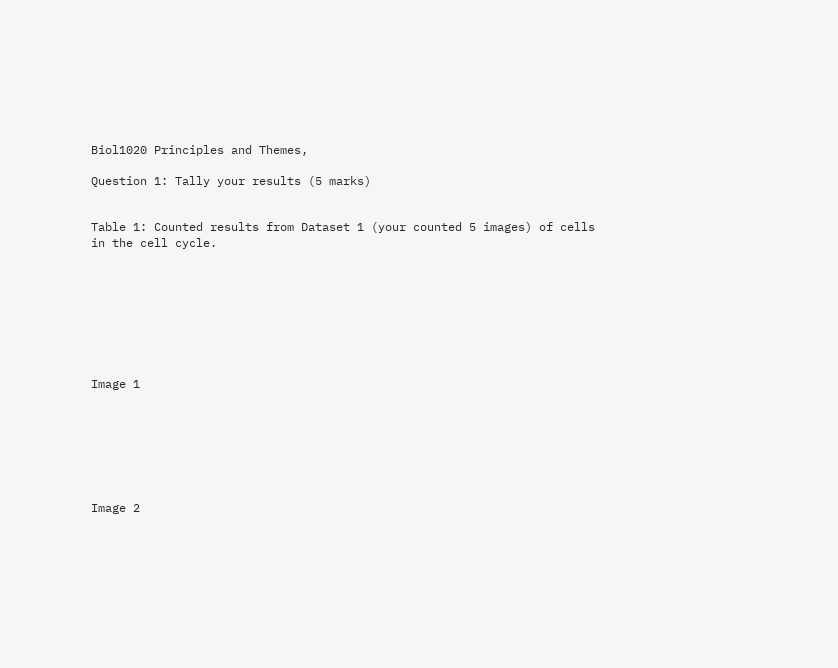Biol1020 Principles and Themes,

Question 1: Tally your results (5 marks)


Table 1: Counted results from Dataset 1 (your counted 5 images) of cells in the cell cycle.








Image 1







Image 2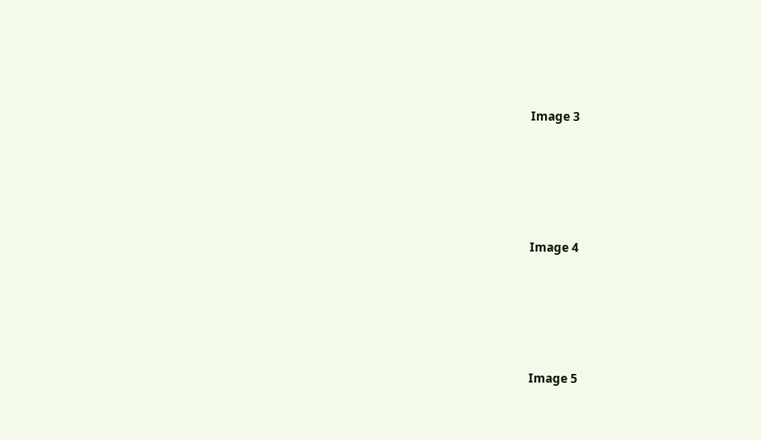Image 3







Image 4







Image 5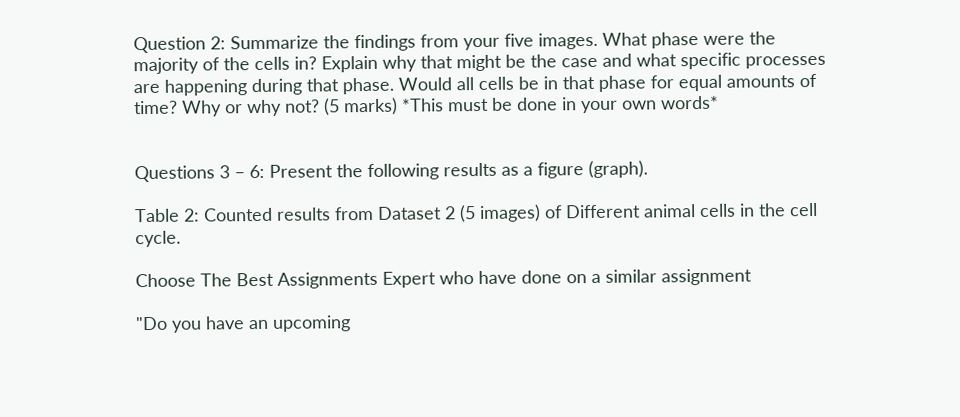Question 2: Summarize the findings from your five images. What phase were the majority of the cells in? Explain why that might be the case and what specific processes are happening during that phase. Would all cells be in that phase for equal amounts of time? Why or why not? (5 marks) *This must be done in your own words*


Questions 3 – 6: Present the following results as a figure (graph).

Table 2: Counted results from Dataset 2 (5 images) of Different animal cells in the cell cycle.

Choose The Best Assignments Expert who have done on a similar assignment

"Do you have an upcoming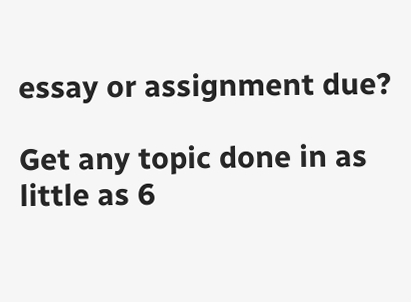essay or assignment due?

Get any topic done in as little as 6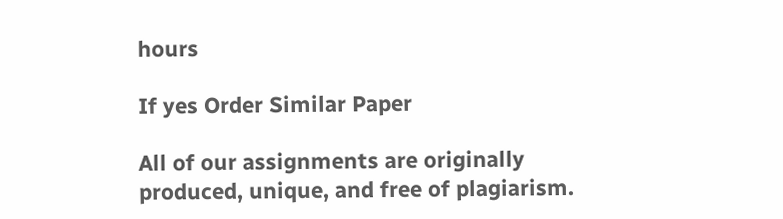hours

If yes Order Similar Paper

All of our assignments are originally produced, unique, and free of plagiarism.